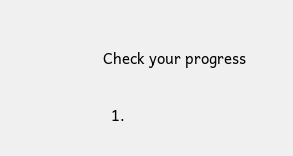Check your progress

  1.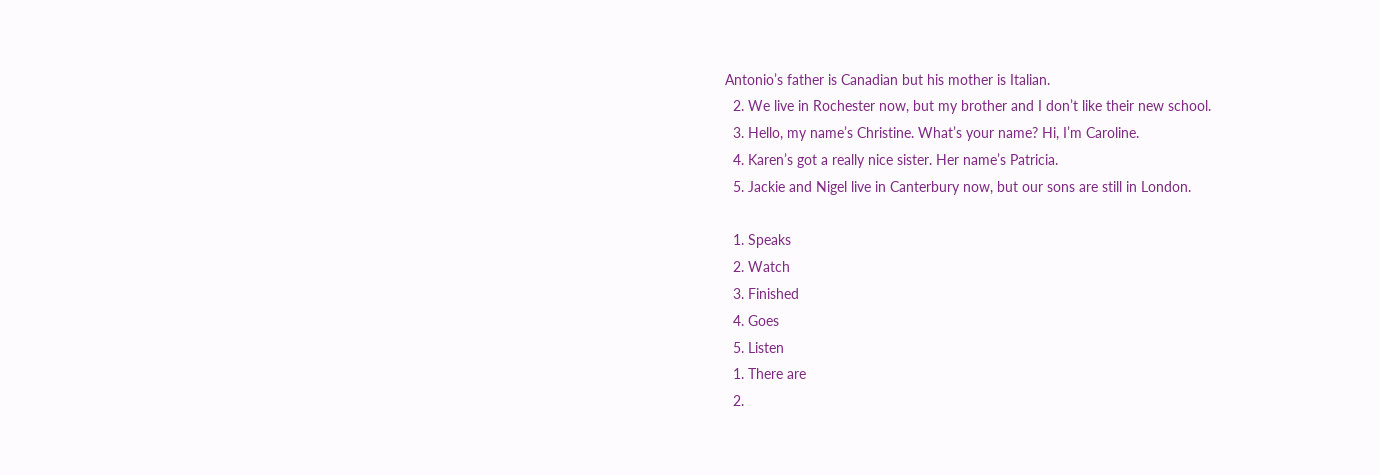Antonio’s father is Canadian but his mother is Italian.
  2. We live in Rochester now, but my brother and I don’t like their new school.
  3. Hello, my name’s Christine. What’s your name? Hi, I’m Caroline.
  4. Karen’s got a really nice sister. Her name’s Patricia.
  5. Jackie and Nigel live in Canterbury now, but our sons are still in London.

  1. Speaks
  2. Watch
  3. Finished
  4. Goes
  5. Listen
  1. There are
  2.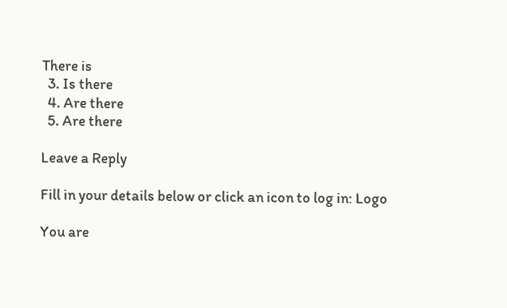There is
  3. Is there
  4. Are there
  5. Are there

Leave a Reply

Fill in your details below or click an icon to log in: Logo

You are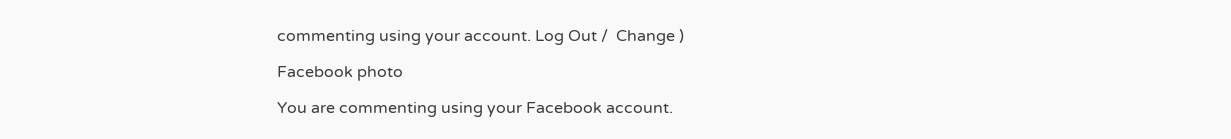commenting using your account. Log Out /  Change )

Facebook photo

You are commenting using your Facebook account.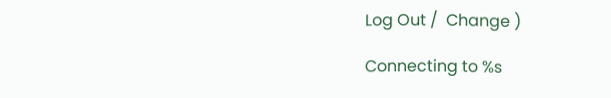Log Out /  Change )

Connecting to %s